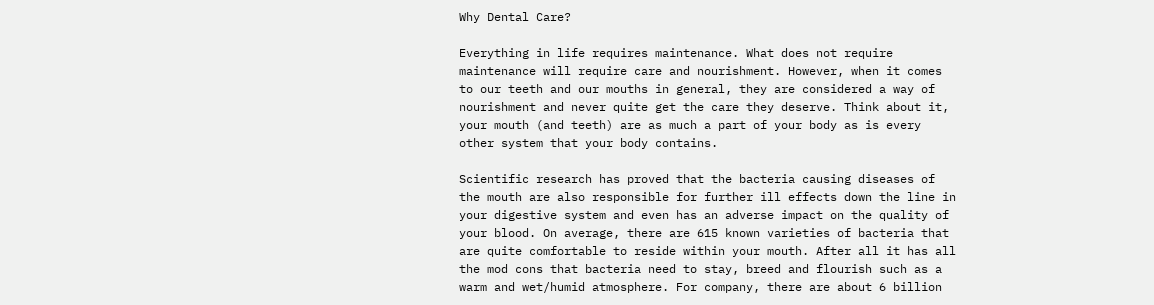Why Dental Care?

Everything in life requires maintenance. What does not require maintenance will require care and nourishment. However, when it comes to our teeth and our mouths in general, they are considered a way of nourishment and never quite get the care they deserve. Think about it, your mouth (and teeth) are as much a part of your body as is every other system that your body contains.

Scientific research has proved that the bacteria causing diseases of the mouth are also responsible for further ill effects down the line in your digestive system and even has an adverse impact on the quality of your blood. On average, there are 615 known varieties of bacteria that are quite comfortable to reside within your mouth. After all it has all the mod cons that bacteria need to stay, breed and flourish such as a warm and wet/humid atmosphere. For company, there are about 6 billion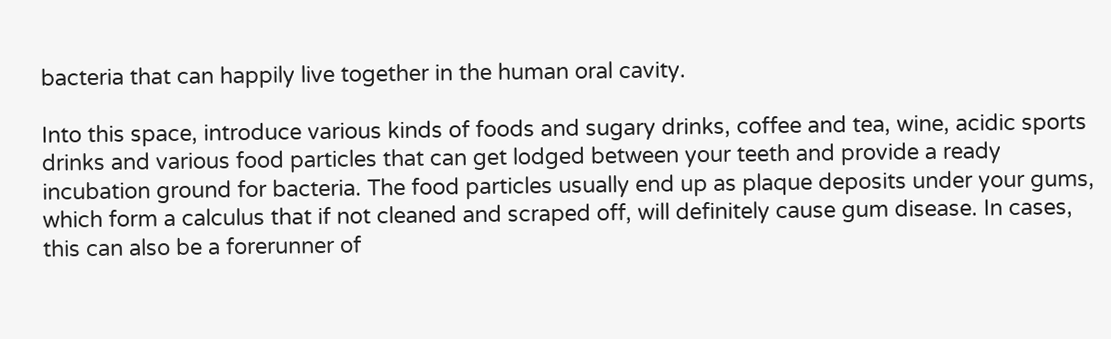bacteria that can happily live together in the human oral cavity.

Into this space, introduce various kinds of foods and sugary drinks, coffee and tea, wine, acidic sports drinks and various food particles that can get lodged between your teeth and provide a ready incubation ground for bacteria. The food particles usually end up as plaque deposits under your gums, which form a calculus that if not cleaned and scraped off, will definitely cause gum disease. In cases, this can also be a forerunner of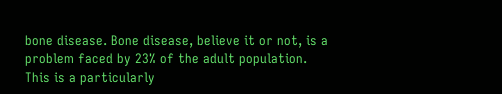bone disease. Bone disease, believe it or not, is a problem faced by 23% of the adult population. This is a particularly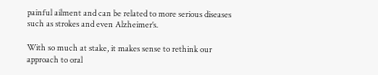painful ailment and can be related to more serious diseases such as strokes and even Alzheimer’s.

With so much at stake, it makes sense to rethink our approach to oral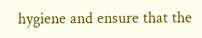hygiene and ensure that the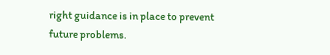right guidance is in place to prevent future problems.